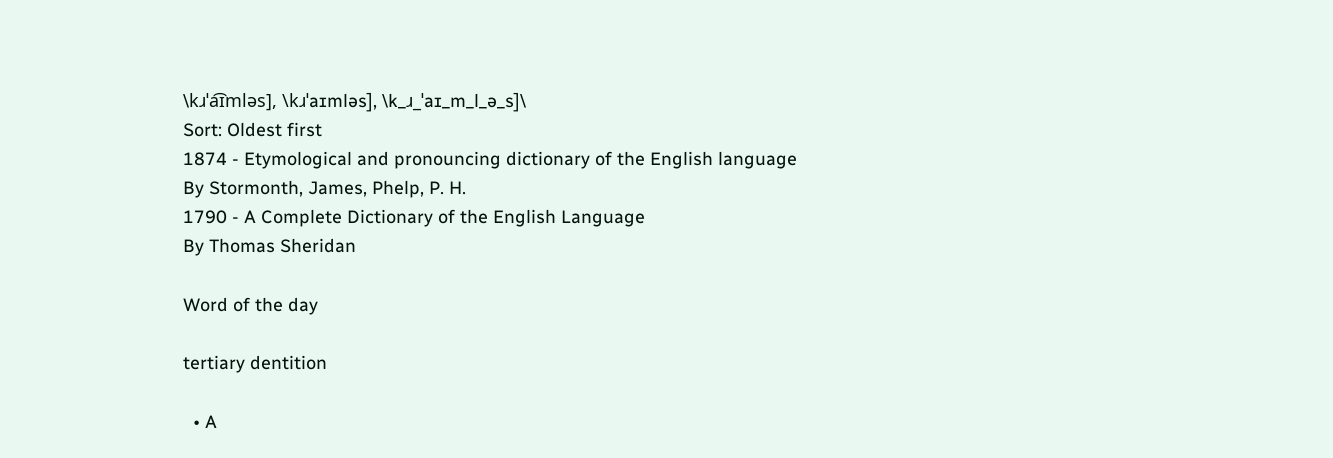\kɹˈa͡ɪmləs], \kɹˈaɪmləs], \k_ɹ_ˈaɪ_m_l_ə_s]\
Sort: Oldest first
1874 - Etymological and pronouncing dictionary of the English language
By Stormonth, James, Phelp, P. H.
1790 - A Complete Dictionary of the English Language
By Thomas Sheridan

Word of the day

tertiary dentition

  • A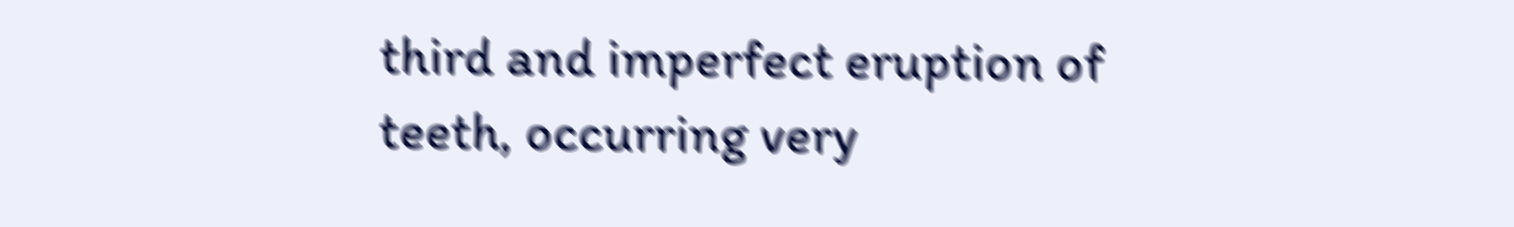third and imperfect eruption of teeth, occurring very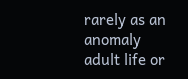rarely as an anomaly adult life or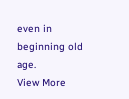even in beginning old age.
View More